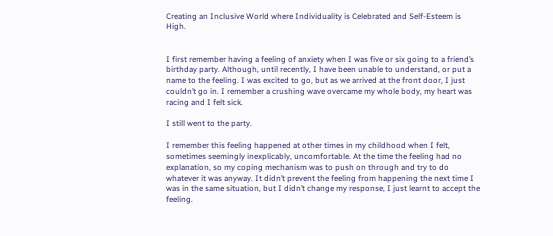Creating an Inclusive World where Individuality is Celebrated and Self-Esteem is High.


I first remember having a feeling of anxiety when I was five or six going to a friend’s birthday party. Although, until recently, I have been unable to understand, or put a name to the feeling. I was excited to go, but as we arrived at the front door, I just couldn’t go in. I remember a crushing wave overcame my whole body, my heart was racing and I felt sick.

I still went to the party.

I remember this feeling happened at other times in my childhood when I felt, sometimes seemingly inexplicably, uncomfortable. At the time the feeling had no explanation, so my coping mechanism was to push on through and try to do whatever it was anyway. It didn’t prevent the feeling from happening the next time I was in the same situation, but I didn’t change my response, I just learnt to accept the feeling.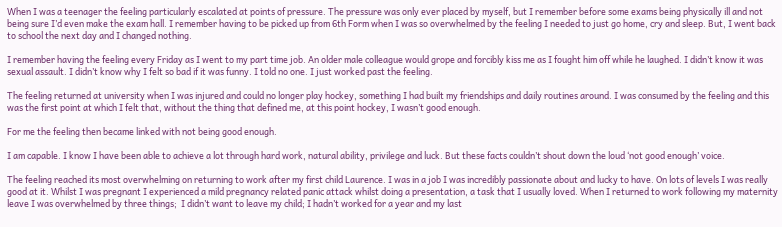When I was a teenager the feeling particularly escalated at points of pressure. The pressure was only ever placed by myself, but I remember before some exams being physically ill and not being sure I’d even make the exam hall. I remember having to be picked up from 6th Form when I was so overwhelmed by the feeling I needed to just go home, cry and sleep. But, I went back to school the next day and I changed nothing.

I remember having the feeling every Friday as I went to my part time job. An older male colleague would grope and forcibly kiss me as I fought him off while he laughed. I didn’t know it was sexual assault. I didn’t know why I felt so bad if it was funny. I told no one. I just worked past the feeling.

The feeling returned at university when I was injured and could no longer play hockey, something I had built my friendships and daily routines around. I was consumed by the feeling and this was the first point at which I felt that, without the thing that defined me, at this point hockey, I wasn’t good enough.

For me the feeling then became linked with not being good enough.

I am capable. I know I have been able to achieve a lot through hard work, natural ability, privilege and luck. But these facts couldn’t shout down the loud ‘not good enough’ voice.

The feeling reached its most overwhelming on returning to work after my first child Laurence. I was in a job I was incredibly passionate about and lucky to have. On lots of levels I was really good at it. Whilst I was pregnant I experienced a mild pregnancy related panic attack whilst doing a presentation, a task that I usually loved. When I returned to work following my maternity leave I was overwhelmed by three things;  I didn’t want to leave my child; I hadn’t worked for a year and my last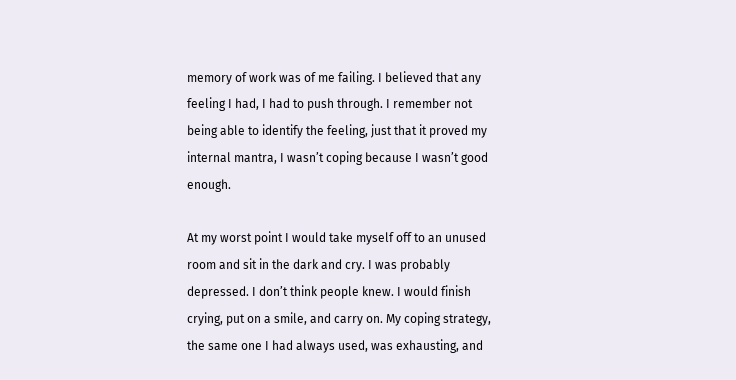memory of work was of me failing. I believed that any feeling I had, I had to push through. I remember not being able to identify the feeling, just that it proved my internal mantra, I wasn’t coping because I wasn’t good enough.

At my worst point I would take myself off to an unused room and sit in the dark and cry. I was probably depressed. I don’t think people knew. I would finish crying, put on a smile, and carry on. My coping strategy, the same one I had always used, was exhausting, and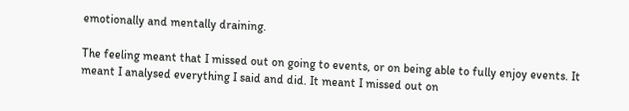emotionally and mentally draining.

The feeling meant that I missed out on going to events, or on being able to fully enjoy events. It meant I analysed everything I said and did. It meant I missed out on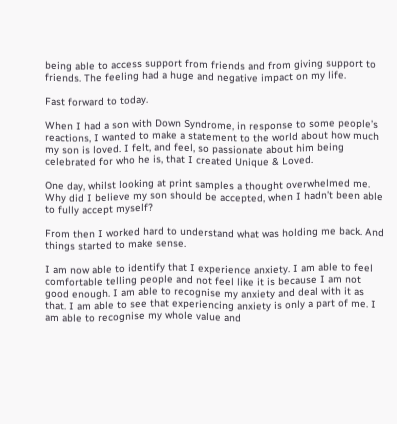being able to access support from friends and from giving support to friends. The feeling had a huge and negative impact on my life.

Fast forward to today.

When I had a son with Down Syndrome, in response to some people’s reactions, I wanted to make a statement to the world about how much my son is loved. I felt, and feel, so passionate about him being celebrated for who he is, that I created Unique & Loved.

One day, whilst looking at print samples a thought overwhelmed me. Why did I believe my son should be accepted, when I hadn’t been able to fully accept myself?

From then I worked hard to understand what was holding me back. And things started to make sense.

I am now able to identify that I experience anxiety. I am able to feel comfortable telling people and not feel like it is because I am not good enough. I am able to recognise my anxiety and deal with it as that. I am able to see that experiencing anxiety is only a part of me. I am able to recognise my whole value and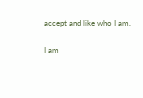accept and like who I am.

I am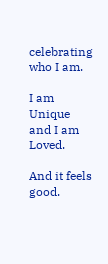celebrating who I am.

I am Unique and I am Loved.

And it feels good.